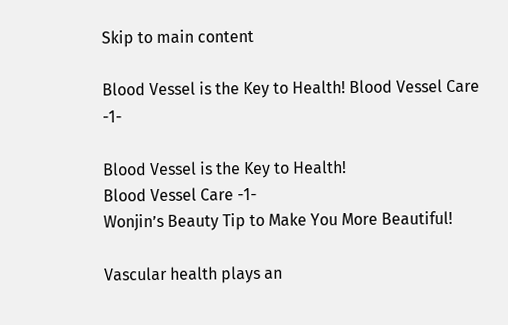Skip to main content

Blood Vessel is the Key to Health! Blood Vessel Care -1-

Blood Vessel is the Key to Health!
Blood Vessel Care -1-
Wonjin’s Beauty Tip to Make You More Beautiful!

Vascular health plays an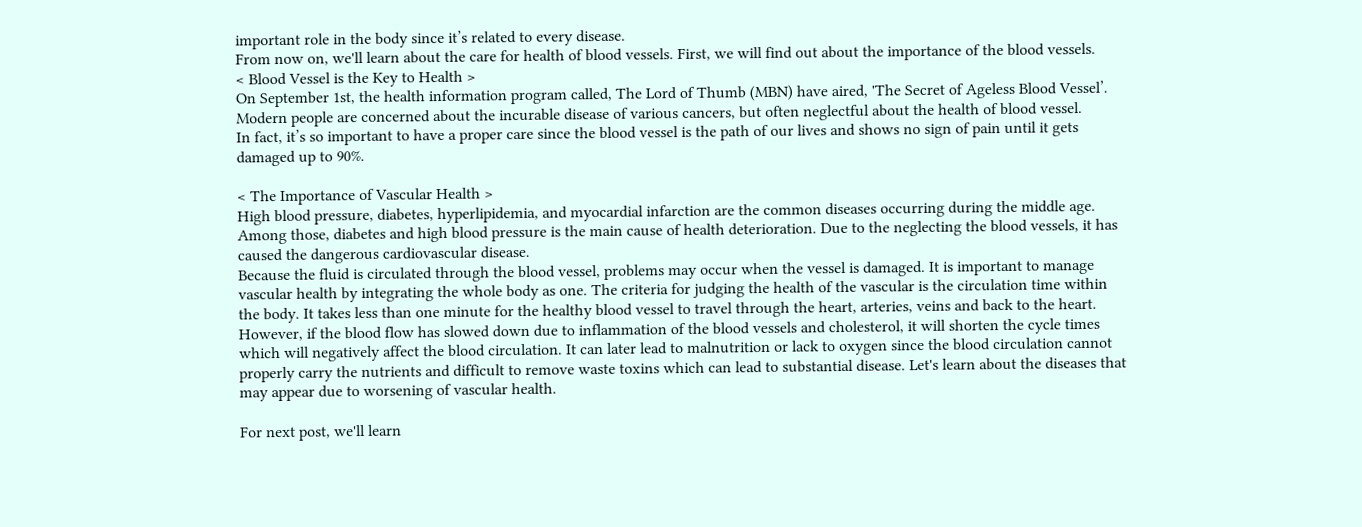important role in the body since it’s related to every disease.
From now on, we'll learn about the care for health of blood vessels. First, we will find out about the importance of the blood vessels.
< Blood Vessel is the Key to Health >
On September 1st, the health information program called, The Lord of Thumb (MBN) have aired, 'The Secret of Ageless Blood Vessel’. Modern people are concerned about the incurable disease of various cancers, but often neglectful about the health of blood vessel.
In fact, it’s so important to have a proper care since the blood vessel is the path of our lives and shows no sign of pain until it gets damaged up to 90%.

< The Importance of Vascular Health >
High blood pressure, diabetes, hyperlipidemia, and myocardial infarction are the common diseases occurring during the middle age.  Among those, diabetes and high blood pressure is the main cause of health deterioration. Due to the neglecting the blood vessels, it has caused the dangerous cardiovascular disease.
Because the fluid is circulated through the blood vessel, problems may occur when the vessel is damaged. It is important to manage vascular health by integrating the whole body as one. The criteria for judging the health of the vascular is the circulation time within the body. It takes less than one minute for the healthy blood vessel to travel through the heart, arteries, veins and back to the heart. However, if the blood flow has slowed down due to inflammation of the blood vessels and cholesterol, it will shorten the cycle times which will negatively affect the blood circulation. It can later lead to malnutrition or lack to oxygen since the blood circulation cannot properly carry the nutrients and difficult to remove waste toxins which can lead to substantial disease. Let's learn about the diseases that may appear due to worsening of vascular health.

For next post, we'll learn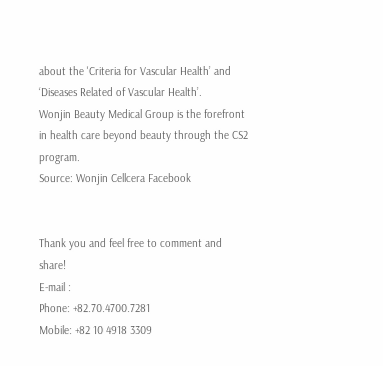about the 'Criteria for Vascular Health’ and ‘Diseases Related of Vascular Health’.
Wonjin Beauty Medical Group is the forefront in health care beyond beauty through the CS2 program.
Source: Wonjin Cellcera Facebook


Thank you and feel free to comment and share!
E-mail :
Phone: +82.70.4700.7281
Mobile: +82 10 4918 3309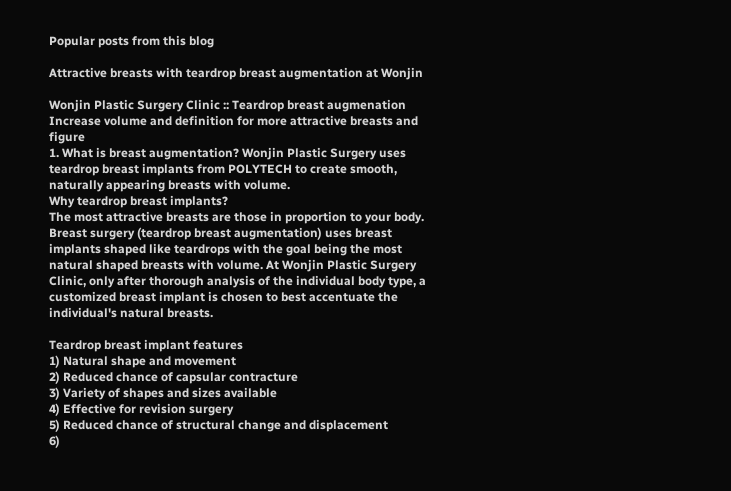Popular posts from this blog

Attractive breasts with teardrop breast augmentation at Wonjin

Wonjin Plastic Surgery Clinic :: Teardrop breast augmenation Increase volume and definition for more attractive breasts and figure
1. What is breast augmentation? Wonjin Plastic Surgery uses teardrop breast implants from POLYTECH to create smooth, naturally appearing breasts with volume.
Why teardrop breast implants?
The most attractive breasts are those in proportion to your body. Breast surgery (teardrop breast augmentation) uses breast implants shaped like teardrops with the goal being the most natural shaped breasts with volume. At Wonjin Plastic Surgery Clinic, only after thorough analysis of the individual body type, a customized breast implant is chosen to best accentuate the individual's natural breasts.

Teardrop breast implant features
1) Natural shape and movement
2) Reduced chance of capsular contracture
3) Variety of shapes and sizes available
4) Effective for revision surgery
5) Reduced chance of structural change and displacement
6)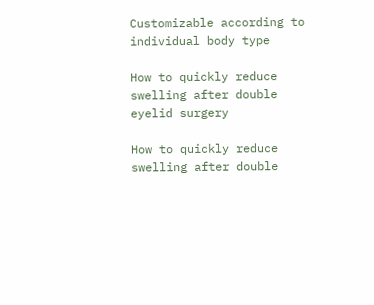Customizable according to individual body type

How to quickly reduce swelling after double eyelid surgery

How to quickly reduce swelling after double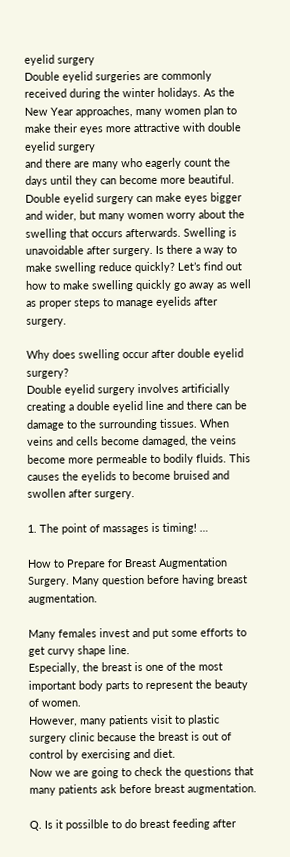eyelid surgery
Double eyelid surgeries are commonly received during the winter holidays. As the New Year approaches, many women plan to make their eyes more attractive with double eyelid surgery
and there are many who eagerly count the days until they can become more beautiful.
Double eyelid surgery can make eyes bigger and wider, but many women worry about the swelling that occurs afterwards. Swelling is unavoidable after surgery. Is there a way to make swelling reduce quickly? Let’s find out how to make swelling quickly go away as well as proper steps to manage eyelids after surgery.

Why does swelling occur after double eyelid surgery?
Double eyelid surgery involves artificially creating a double eyelid line and there can be damage to the surrounding tissues. When veins and cells become damaged, the veins become more permeable to bodily fluids. This causes the eyelids to become bruised and swollen after surgery.

1. The point of massages is timing! …

How to Prepare for Breast Augmentation Surgery. Many question before having breast augmentation.

Many females invest and put some efforts to get curvy shape line.
Especially, the breast is one of the most important body parts to represent the beauty of women.
However, many patients visit to plastic surgery clinic because the breast is out of control by exercising and diet.
Now we are going to check the questions that many patients ask before breast augmentation.

Q. Is it possilble to do breast feeding after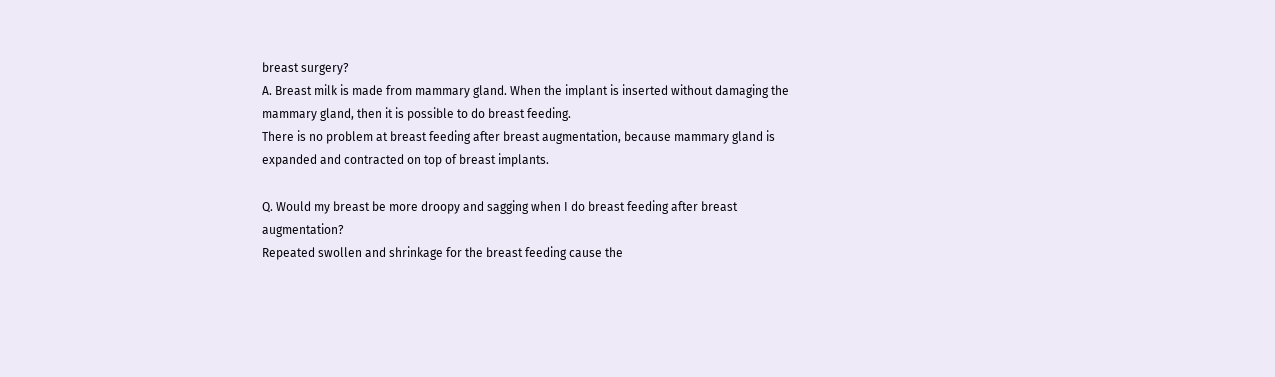breast surgery?
A. Breast milk is made from mammary gland. When the implant is inserted without damaging the mammary gland, then it is possible to do breast feeding.
There is no problem at breast feeding after breast augmentation, because mammary gland is expanded and contracted on top of breast implants.

Q. Would my breast be more droopy and sagging when I do breast feeding after breast augmentation?
Repeated swollen and shrinkage for the breast feeding cause the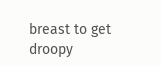breast to get droopy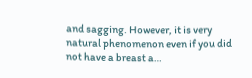and sagging. However, it is very natural phenomenon even if you did not have a breast a…